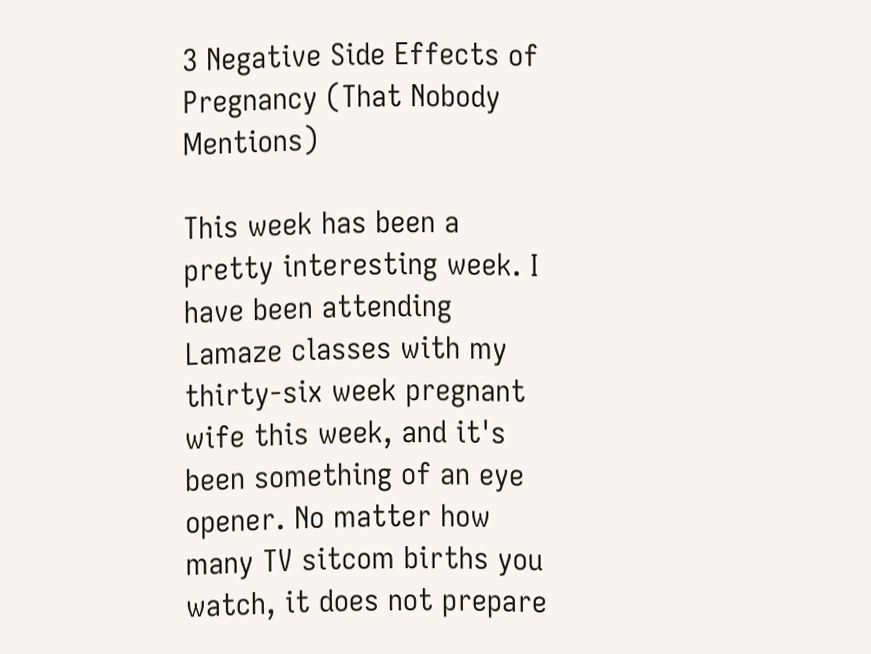3 Negative Side Effects of Pregnancy (That Nobody Mentions)

This week has been a pretty interesting week. I have been attending Lamaze classes with my thirty-six week pregnant wife this week, and it's been something of an eye opener. No matter how many TV sitcom births you watch, it does not prepare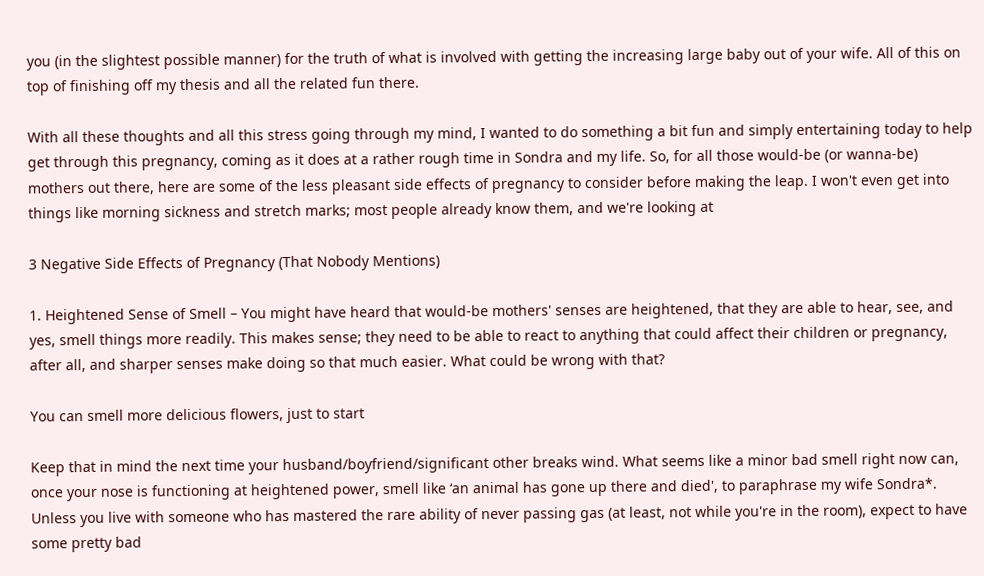you (in the slightest possible manner) for the truth of what is involved with getting the increasing large baby out of your wife. All of this on top of finishing off my thesis and all the related fun there.

With all these thoughts and all this stress going through my mind, I wanted to do something a bit fun and simply entertaining today to help get through this pregnancy, coming as it does at a rather rough time in Sondra and my life. So, for all those would-be (or wanna-be) mothers out there, here are some of the less pleasant side effects of pregnancy to consider before making the leap. I won't even get into things like morning sickness and stretch marks; most people already know them, and we're looking at

3 Negative Side Effects of Pregnancy (That Nobody Mentions)

1. Heightened Sense of Smell – You might have heard that would-be mothers' senses are heightened, that they are able to hear, see, and yes, smell things more readily. This makes sense; they need to be able to react to anything that could affect their children or pregnancy, after all, and sharper senses make doing so that much easier. What could be wrong with that?

You can smell more delicious flowers, just to start

Keep that in mind the next time your husband/boyfriend/significant other breaks wind. What seems like a minor bad smell right now can, once your nose is functioning at heightened power, smell like ‘an animal has gone up there and died', to paraphrase my wife Sondra*. Unless you live with someone who has mastered the rare ability of never passing gas (at least, not while you're in the room), expect to have some pretty bad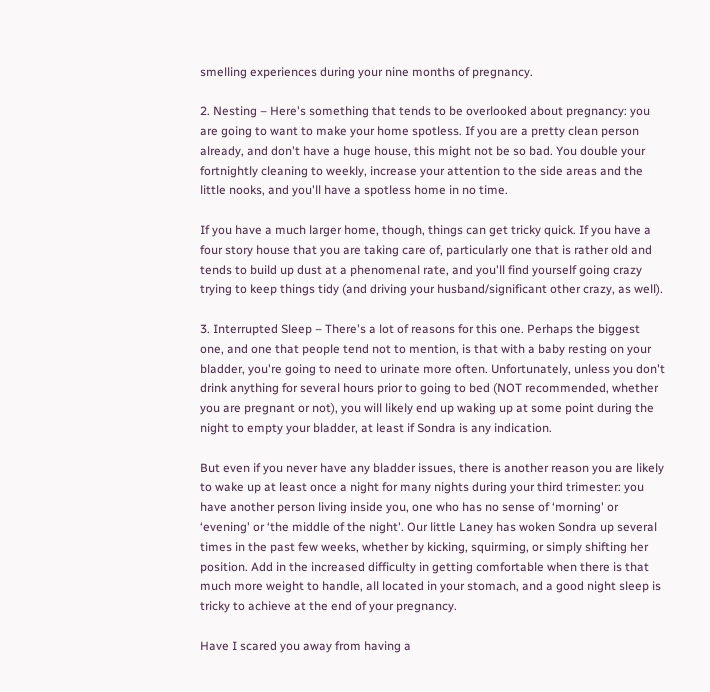smelling experiences during your nine months of pregnancy.

2. Nesting – Here's something that tends to be overlooked about pregnancy: you are going to want to make your home spotless. If you are a pretty clean person already, and don't have a huge house, this might not be so bad. You double your fortnightly cleaning to weekly, increase your attention to the side areas and the little nooks, and you'll have a spotless home in no time.

If you have a much larger home, though, things can get tricky quick. If you have a four story house that you are taking care of, particularly one that is rather old and tends to build up dust at a phenomenal rate, and you'll find yourself going crazy trying to keep things tidy (and driving your husband/significant other crazy, as well).

3. Interrupted Sleep – There's a lot of reasons for this one. Perhaps the biggest one, and one that people tend not to mention, is that with a baby resting on your bladder, you're going to need to urinate more often. Unfortunately, unless you don't drink anything for several hours prior to going to bed (NOT recommended, whether you are pregnant or not), you will likely end up waking up at some point during the night to empty your bladder, at least if Sondra is any indication.

But even if you never have any bladder issues, there is another reason you are likely to wake up at least once a night for many nights during your third trimester: you have another person living inside you, one who has no sense of ‘morning' or ‘evening' or ‘the middle of the night'. Our little Laney has woken Sondra up several times in the past few weeks, whether by kicking, squirming, or simply shifting her position. Add in the increased difficulty in getting comfortable when there is that much more weight to handle, all located in your stomach, and a good night sleep is tricky to achieve at the end of your pregnancy.

Have I scared you away from having a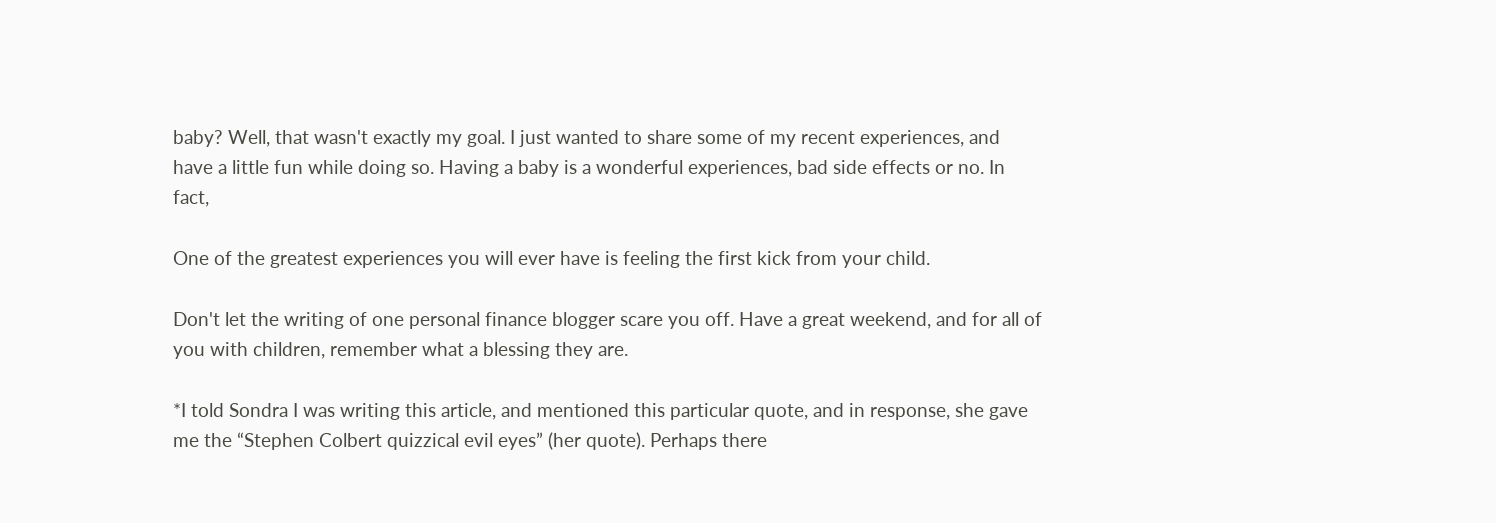baby? Well, that wasn't exactly my goal. I just wanted to share some of my recent experiences, and have a little fun while doing so. Having a baby is a wonderful experiences, bad side effects or no. In fact,

One of the greatest experiences you will ever have is feeling the first kick from your child.

Don't let the writing of one personal finance blogger scare you off. Have a great weekend, and for all of you with children, remember what a blessing they are.

*I told Sondra I was writing this article, and mentioned this particular quote, and in response, she gave me the “Stephen Colbert quizzical evil eyes” (her quote). Perhaps there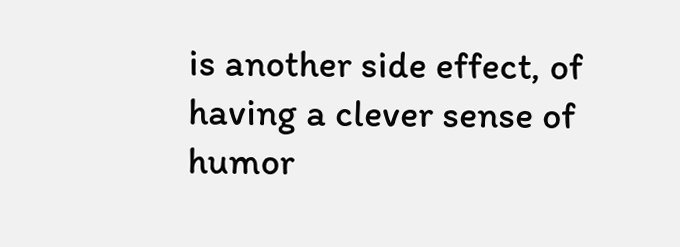is another side effect, of having a clever sense of humor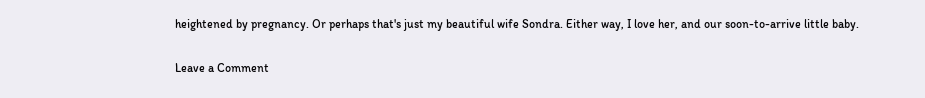heightened by pregnancy. Or perhaps that's just my beautiful wife Sondra. Either way, I love her, and our soon-to-arrive little baby.

Leave a Comment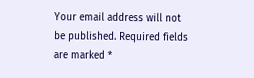Your email address will not be published. Required fields are marked *